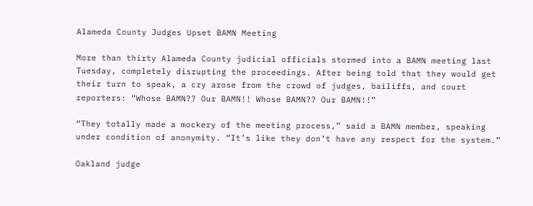Alameda County Judges Upset BAMN Meeting

More than thirty Alameda County judicial officials stormed into a BAMN meeting last Tuesday, completely disrupting the proceedings. After being told that they would get their turn to speak, a cry arose from the crowd of judges, bailiffs, and court reporters: “Whose BAMN?? Our BAMN!! Whose BAMN?? Our BAMN!!”

“They totally made a mockery of the meeting process,” said a BAMN member, speaking under condition of anonymity. “It’s like they don’t have any respect for the system.”

Oakland judge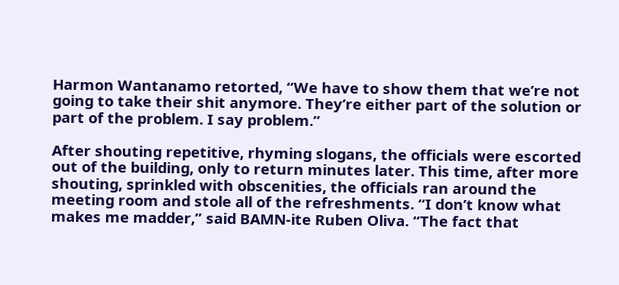Harmon Wantanamo retorted, “We have to show them that we’re not going to take their shit anymore. They’re either part of the solution or part of the problem. I say problem.”

After shouting repetitive, rhyming slogans, the officials were escorted out of the building, only to return minutes later. This time, after more shouting, sprinkled with obscenities, the officials ran around the meeting room and stole all of the refreshments. “I don’t know what makes me madder,” said BAMN-ite Ruben Oliva. “The fact that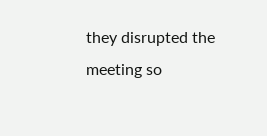they disrupted the meeting so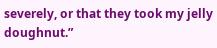severely, or that they took my jelly doughnut.”